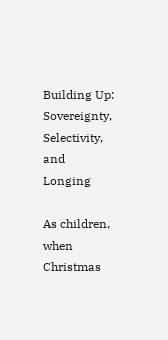Building Up: Sovereignty, Selectivity, and Longing

As children, when Christmas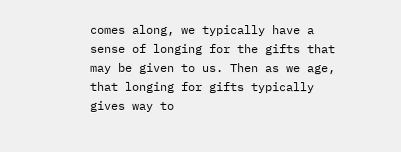comes along, we typically have a sense of longing for the gifts that may be given to us. Then as we age, that longing for gifts typically gives way to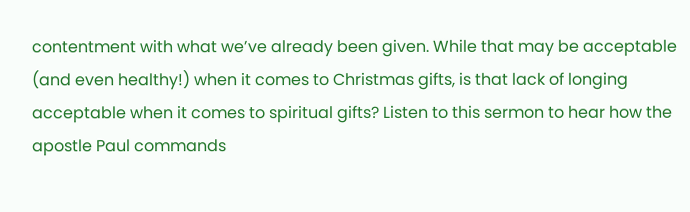contentment with what we’ve already been given. While that may be acceptable (and even healthy!) when it comes to Christmas gifts, is that lack of longing acceptable when it comes to spiritual gifts? Listen to this sermon to hear how the apostle Paul commands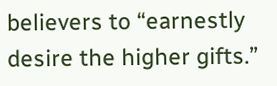believers to “earnestly desire the higher gifts.”